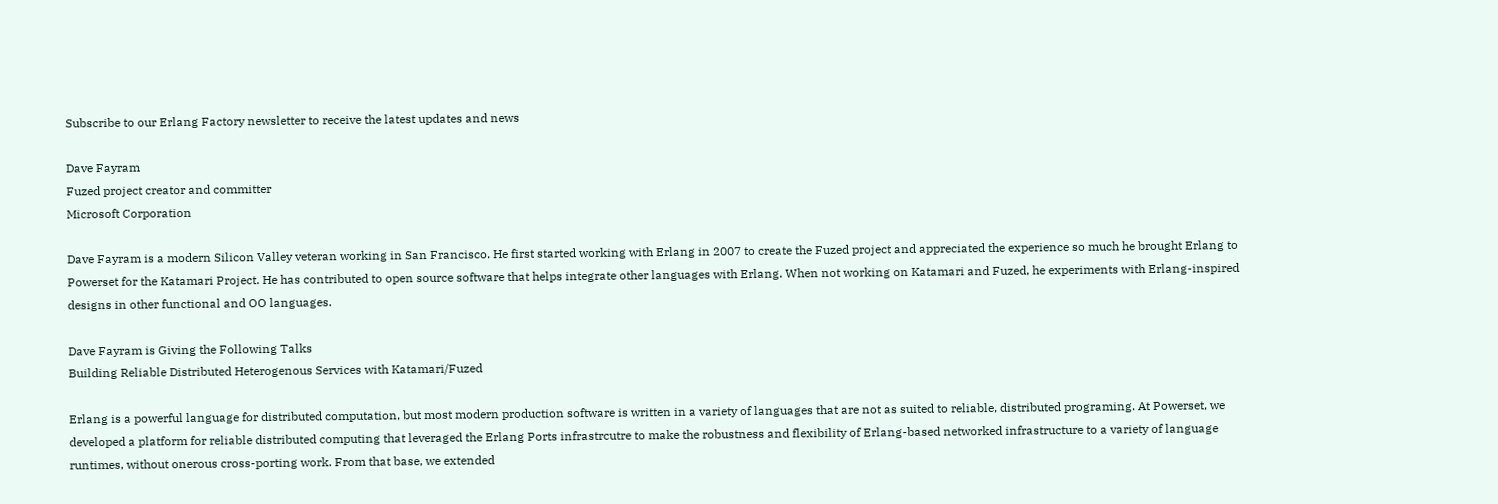Subscribe to our Erlang Factory newsletter to receive the latest updates and news

Dave Fayram
Fuzed project creator and committer
Microsoft Corporation

Dave Fayram is a modern Silicon Valley veteran working in San Francisco. He first started working with Erlang in 2007 to create the Fuzed project and appreciated the experience so much he brought Erlang to Powerset for the Katamari Project. He has contributed to open source software that helps integrate other languages with Erlang. When not working on Katamari and Fuzed, he experiments with Erlang-inspired designs in other functional and OO languages.

Dave Fayram is Giving the Following Talks
Building Reliable Distributed Heterogenous Services with Katamari/Fuzed

Erlang is a powerful language for distributed computation, but most modern production software is written in a variety of languages that are not as suited to reliable, distributed programing. At Powerset, we developed a platform for reliable distributed computing that leveraged the Erlang Ports infrastrcutre to make the robustness and flexibility of Erlang-based networked infrastructure to a variety of language runtimes, without onerous cross-porting work. From that base, we extended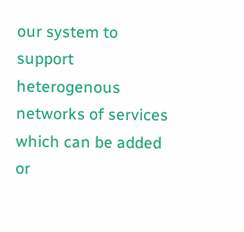our system to support heterogenous networks of services which can be added or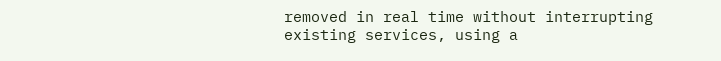removed in real time without interrupting existing services, using a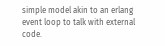simple model akin to an erlang event loop to talk with external code.